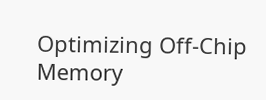Optimizing Off-Chip Memory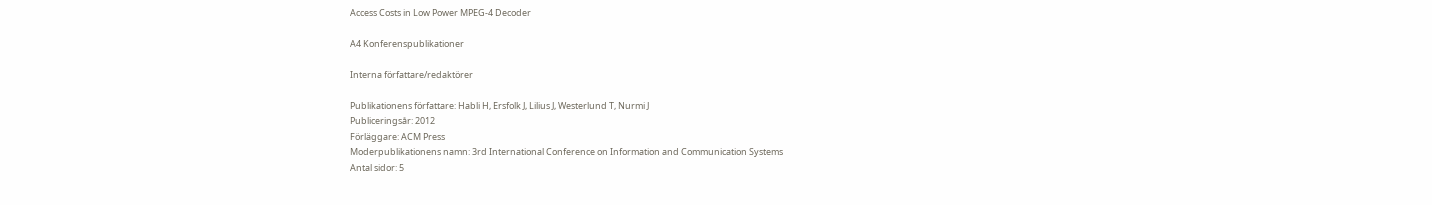Access Costs in Low Power MPEG-4 Decoder

A4 Konferenspublikationer

Interna författare/redaktörer

Publikationens författare: Habli H, Ersfolk J, Lilius J, Westerlund T, Nurmi J
Publiceringsår: 2012
Förläggare: ACM Press
Moderpublikationens namn: 3rd International Conference on Information and Communication Systems
Antal sidor: 5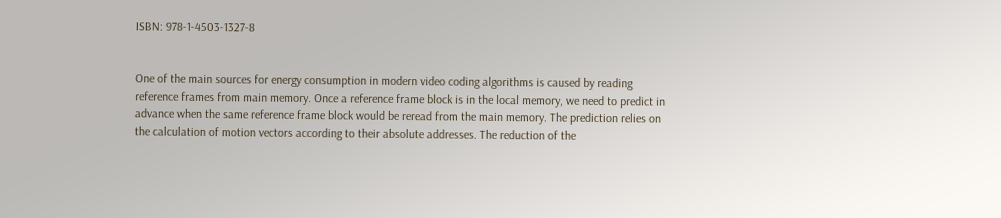ISBN: 978-1-4503-1327-8


One of the main sources for energy consumption in modern video coding algorithms is caused by reading reference frames from main memory. Once a reference frame block is in the local memory, we need to predict in advance when the same reference frame block would be reread from the main memory. The prediction relies on the calculation of motion vectors according to their absolute addresses. The reduction of the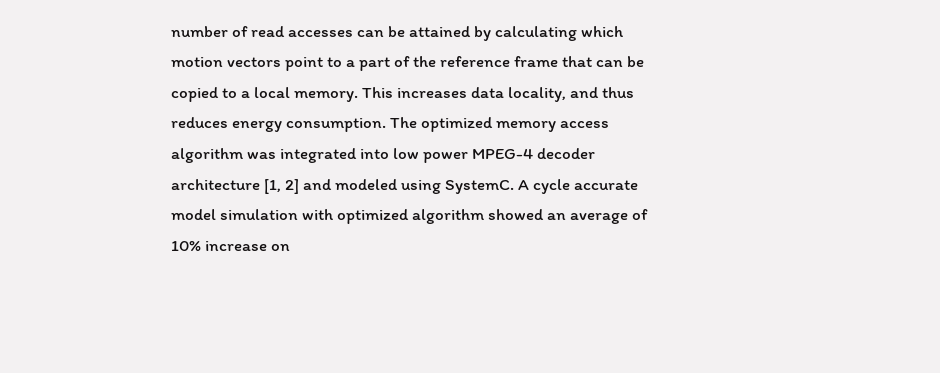number of read accesses can be attained by calculating which motion vectors point to a part of the reference frame that can be copied to a local memory. This increases data locality, and thus reduces energy consumption. The optimized memory access algorithm was integrated into low power MPEG-4 decoder architecture [1, 2] and modeled using SystemC. A cycle accurate model simulation with optimized algorithm showed an average of 10% increase on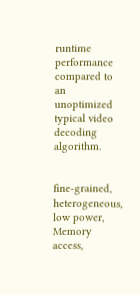runtime performance compared to an unoptimized typical video decoding algorithm.


fine-grained, heterogeneous, low power, Memory access,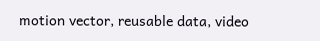motion vector, reusable data, video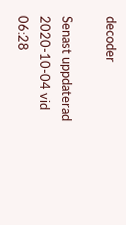decoder

Senast uppdaterad 2020-10-04 vid 06:28